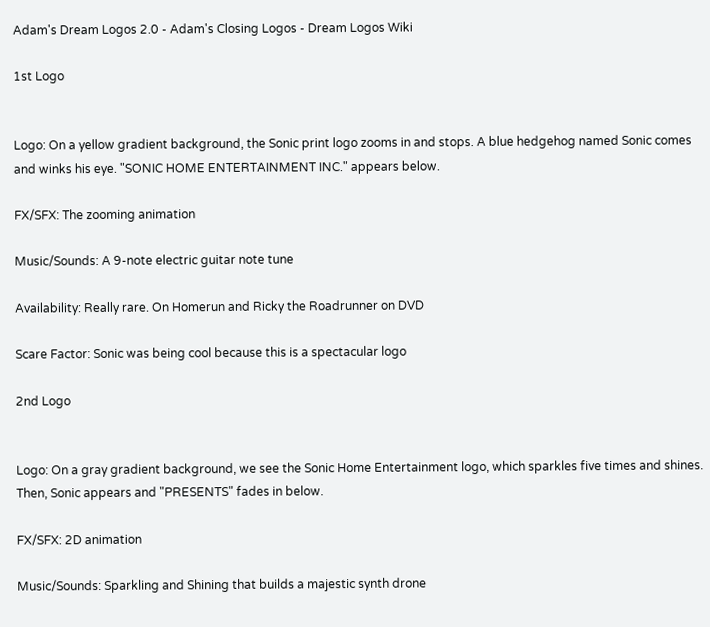Adam's Dream Logos 2.0 - Adam's Closing Logos - Dream Logos Wiki

1st Logo


Logo: On a yellow gradient background, the Sonic print logo zooms in and stops. A blue hedgehog named Sonic comes and winks his eye. "SONIC HOME ENTERTAINMENT INC." appears below.

FX/SFX: The zooming animation

Music/Sounds: A 9-note electric guitar note tune

Availability: Really rare. On Homerun and Ricky the Roadrunner on DVD

Scare Factor: Sonic was being cool because this is a spectacular logo

2nd Logo


Logo: On a gray gradient background, we see the Sonic Home Entertainment logo, which sparkles five times and shines. Then, Sonic appears and "PRESENTS" fades in below.

FX/SFX: 2D animation

Music/Sounds: Sparkling and Shining that builds a majestic synth drone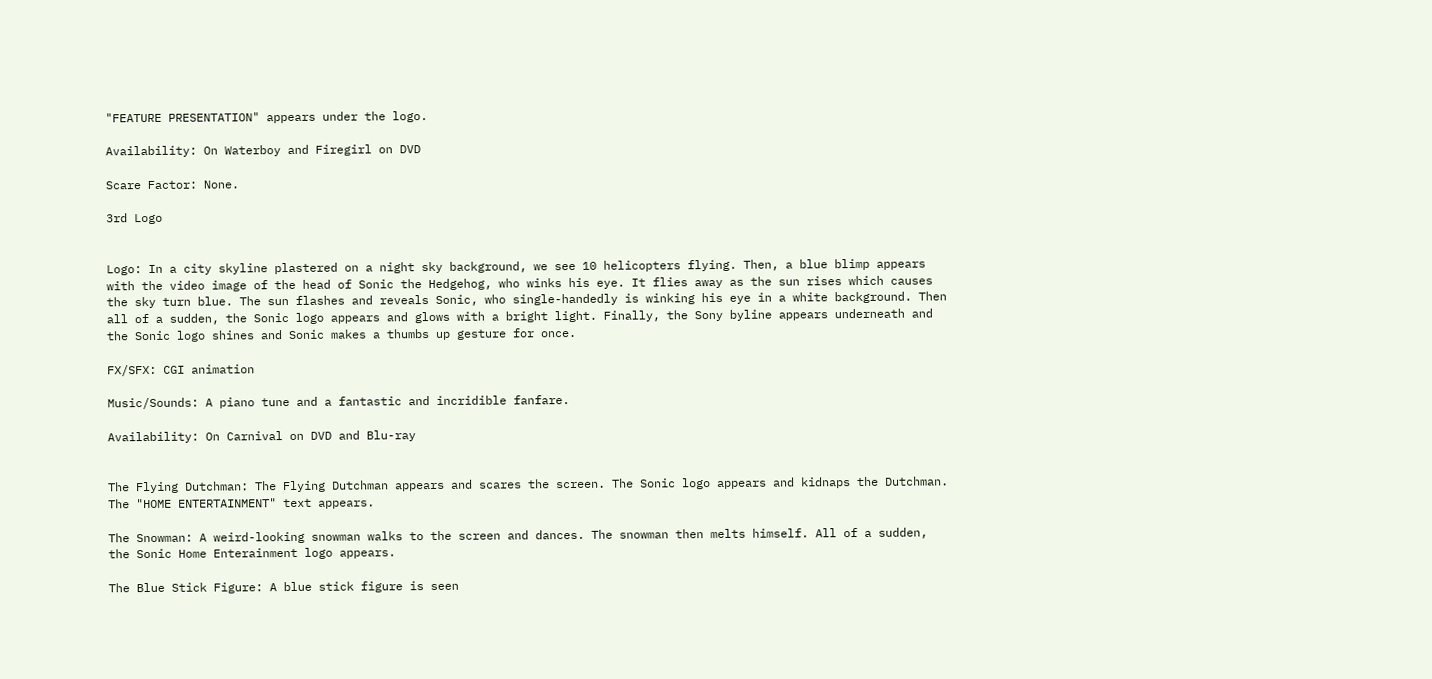"FEATURE PRESENTATION" appears under the logo.

Availability: On Waterboy and Firegirl on DVD

Scare Factor: None.

3rd Logo


Logo: In a city skyline plastered on a night sky background, we see 10 helicopters flying. Then, a blue blimp appears with the video image of the head of Sonic the Hedgehog, who winks his eye. It flies away as the sun rises which causes the sky turn blue. The sun flashes and reveals Sonic, who single-handedly is winking his eye in a white background. Then all of a sudden, the Sonic logo appears and glows with a bright light. Finally, the Sony byline appears underneath and the Sonic logo shines and Sonic makes a thumbs up gesture for once.

FX/SFX: CGI animation

Music/Sounds: A piano tune and a fantastic and incridible fanfare.

Availability: On Carnival on DVD and Blu-ray


The Flying Dutchman: The Flying Dutchman appears and scares the screen. The Sonic logo appears and kidnaps the Dutchman. The "HOME ENTERTAINMENT" text appears.

The Snowman: A weird-looking snowman walks to the screen and dances. The snowman then melts himself. All of a sudden, the Sonic Home Enterainment logo appears.

The Blue Stick Figure: A blue stick figure is seen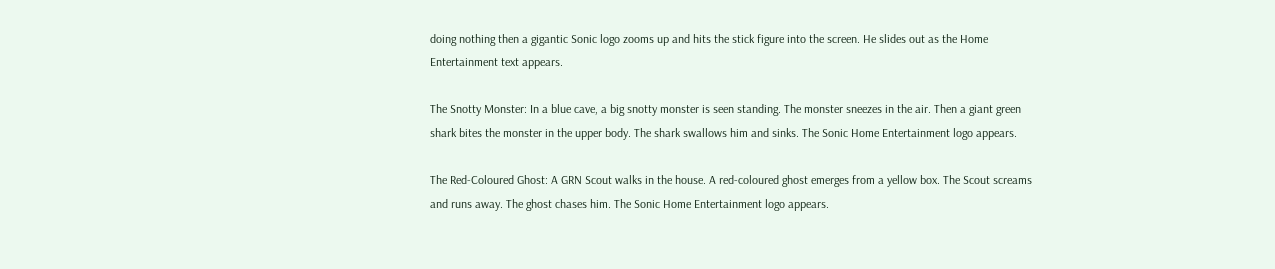doing nothing then a gigantic Sonic logo zooms up and hits the stick figure into the screen. He slides out as the Home Entertainment text appears.

The Snotty Monster: In a blue cave, a big snotty monster is seen standing. The monster sneezes in the air. Then a giant green shark bites the monster in the upper body. The shark swallows him and sinks. The Sonic Home Entertainment logo appears.

The Red-Coloured Ghost: A GRN Scout walks in the house. A red-coloured ghost emerges from a yellow box. The Scout screams and runs away. The ghost chases him. The Sonic Home Entertainment logo appears.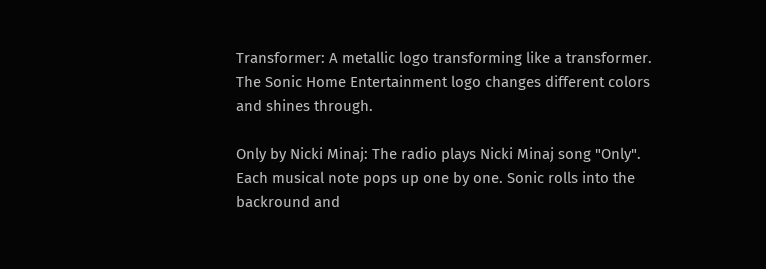Transformer: A metallic logo transforming like a transformer. The Sonic Home Entertainment logo changes different colors and shines through.

Only by Nicki Minaj: The radio plays Nicki Minaj song "Only". Each musical note pops up one by one. Sonic rolls into the backround and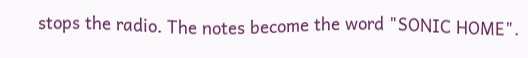stops the radio. The notes become the word "SONIC HOME".